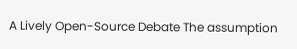A Lively Open-Source Debate The assumption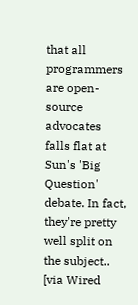that all programmers are open-source advocates falls flat at Sun's 'Big Question' debate. In fact, they're pretty well split on the subject.. [via Wired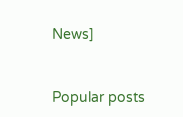News]


Popular posts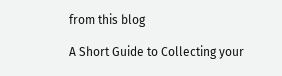from this blog

A Short Guide to Collecting your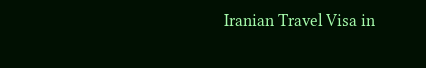Iranian Travel Visa in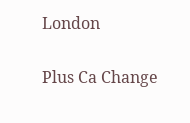London

Plus Ca Change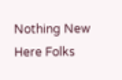Nothing New Here Folks